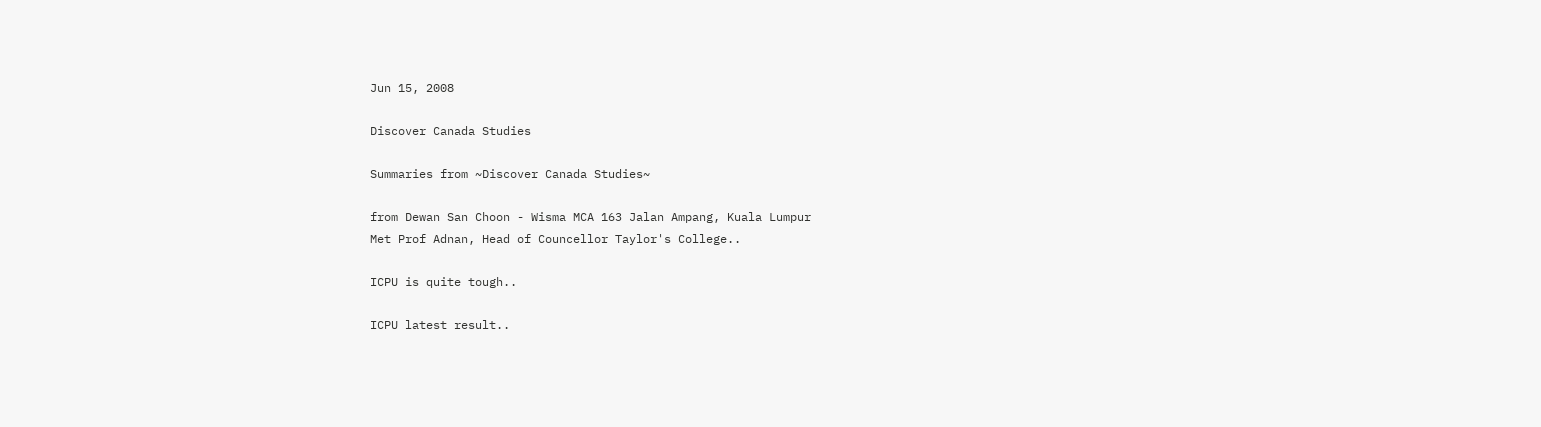Jun 15, 2008

Discover Canada Studies

Summaries from ~Discover Canada Studies~

from Dewan San Choon - Wisma MCA 163 Jalan Ampang, Kuala Lumpur
Met Prof Adnan, Head of Councellor Taylor's College..

ICPU is quite tough..

ICPU latest result..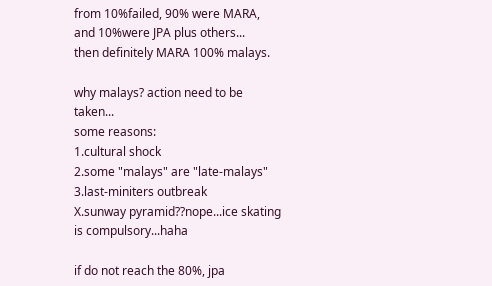from 10%failed, 90% were MARA, and 10%were JPA plus others...
then definitely MARA 100% malays.

why malays? action need to be taken...
some reasons:
1.cultural shock
2.some "malays" are "late-malays"
3.last-miniters outbreak
X.sunway pyramid??nope...ice skating is compulsory...haha

if do not reach the 80%, jpa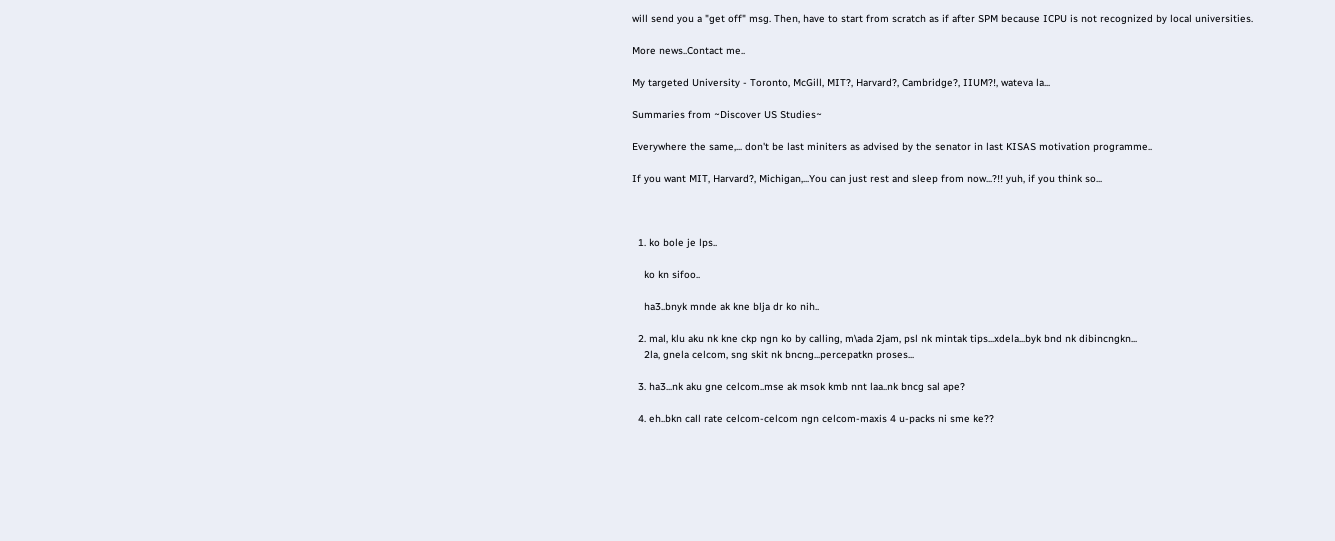will send you a "get off" msg. Then, have to start from scratch as if after SPM because ICPU is not recognized by local universities.

More news..Contact me..

My targeted University - Toronto, McGill, MIT?, Harvard?, Cambridge?, IIUM?!, wateva la...

Summaries from ~Discover US Studies~

Everywhere the same,... don't be last miniters as advised by the senator in last KISAS motivation programme..

If you want MIT, Harvard?, Michigan,...You can just rest and sleep from now...?!! yuh, if you think so...



  1. ko bole je lps..

    ko kn sifoo..

    ha3..bnyk mnde ak kne blja dr ko nih..

  2. mal, klu aku nk kne ckp ngn ko by calling, m\ada 2jam, psl nk mintak tips...xdela...byk bnd nk dibincngkn...
    2la, gnela celcom, sng skit nk bncng...percepatkn proses...

  3. ha3...nk aku gne celcom..mse ak msok kmb nnt laa..nk bncg sal ape?

  4. eh..bkn call rate celcom-celcom ngn celcom-maxis 4 u-packs ni sme ke??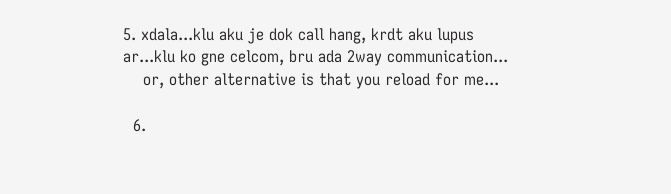5. xdala...klu aku je dok call hang, krdt aku lupus ar...klu ko gne celcom, bru ada 2way communication...
    or, other alternative is that you reload for me...

  6.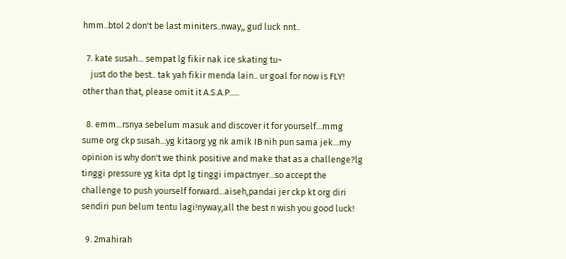hmm..btol 2 don't be last miniters..nway,, gud luck nnt..

  7. kate susah... sempat lg fikir nak ice skating tu~
    just do the best.. tak yah fikir menda lain.. ur goal for now is FLY! other than that, please omit it A.S.A.P.....

  8. emm...rsnya sebelum masuk and discover it for yourself...mmg sume org ckp susah...yg kitaorg yg nk amik IB nih pun sama jek...my opinion is why don't we think positive and make that as a challenge?lg tinggi pressure yg kita dpt lg tinggi impactnyer...so accept the challenge to push yourself forward...aiseh,pandai jer ckp kt org diri sendiri pun belum tentu lagi!nyway,all the best n wish you good luck!

  9. 2mahirah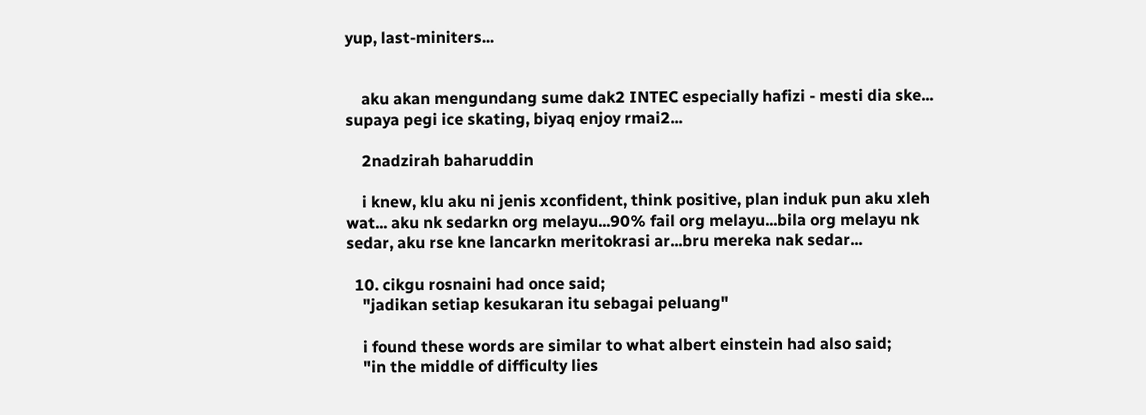yup, last-miniters...


    aku akan mengundang sume dak2 INTEC especially hafizi - mesti dia ske... supaya pegi ice skating, biyaq enjoy rmai2...

    2nadzirah baharuddin

    i knew, klu aku ni jenis xconfident, think positive, plan induk pun aku xleh wat... aku nk sedarkn org melayu...90% fail org melayu...bila org melayu nk sedar, aku rse kne lancarkn meritokrasi ar...bru mereka nak sedar...

  10. cikgu rosnaini had once said;
    "jadikan setiap kesukaran itu sebagai peluang"

    i found these words are similar to what albert einstein had also said;
    "in the middle of difficulty lies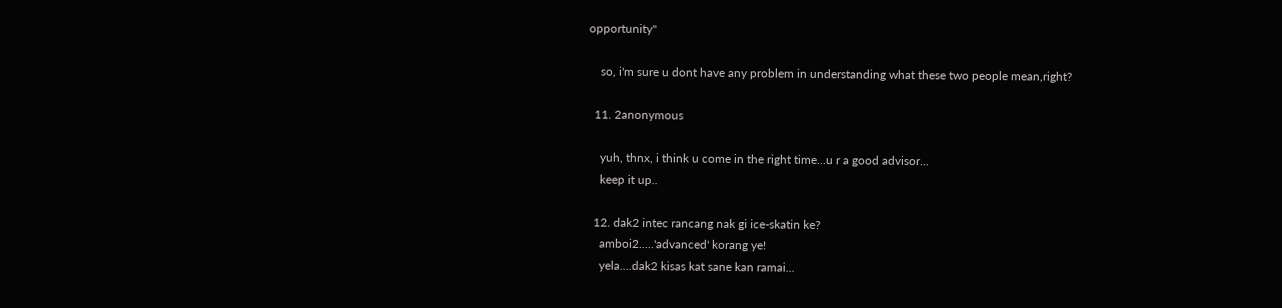opportunity"

    so, i'm sure u dont have any problem in understanding what these two people mean,right?

  11. 2anonymous

    yuh, thnx, i think u come in the right time...u r a good advisor...
    keep it up..

  12. dak2 intec rancang nak gi ice-skatin ke?
    amboi2.....'advanced' korang ye!
    yela....dak2 kisas kat sane kan ramai...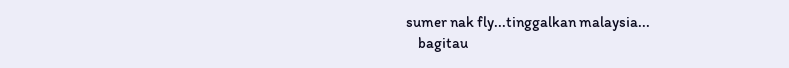sumer nak fly...tinggalkan malaysia...
    bagitau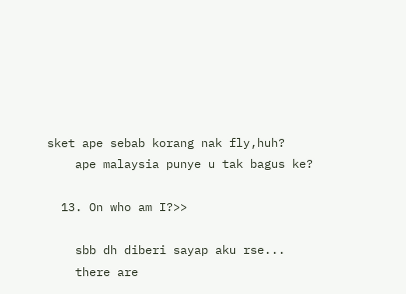sket ape sebab korang nak fly,huh?
    ape malaysia punye u tak bagus ke?

  13. On who am I?>>

    sbb dh diberi sayap aku rse...
    there are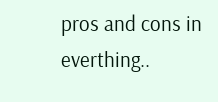pros and cons in everthing..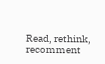Read, rethink, recomment